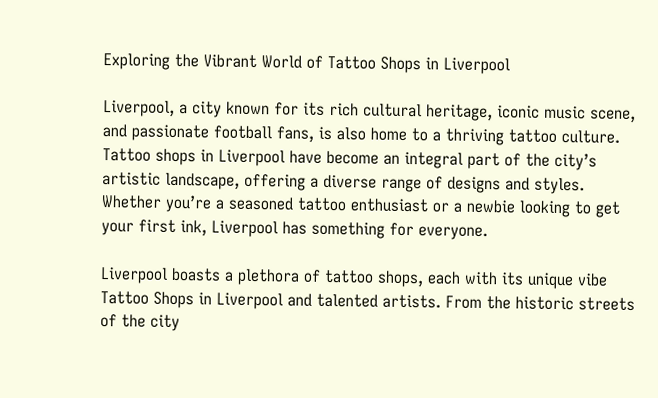Exploring the Vibrant World of Tattoo Shops in Liverpool

Liverpool, a city known for its rich cultural heritage, iconic music scene, and passionate football fans, is also home to a thriving tattoo culture. Tattoo shops in Liverpool have become an integral part of the city’s artistic landscape, offering a diverse range of designs and styles. Whether you’re a seasoned tattoo enthusiast or a newbie looking to get your first ink, Liverpool has something for everyone.

Liverpool boasts a plethora of tattoo shops, each with its unique vibe Tattoo Shops in Liverpool and talented artists. From the historic streets of the city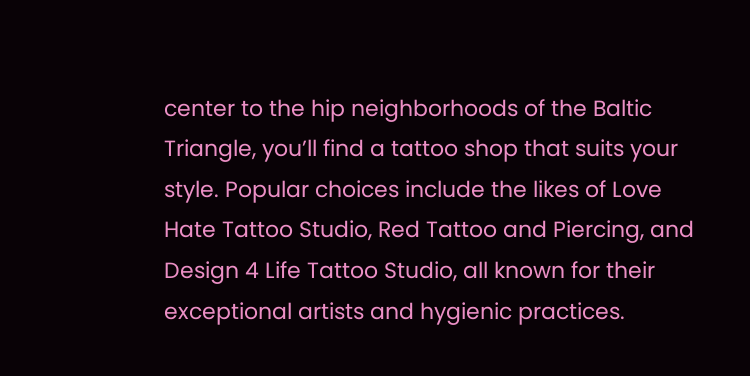center to the hip neighborhoods of the Baltic Triangle, you’ll find a tattoo shop that suits your style. Popular choices include the likes of Love Hate Tattoo Studio, Red Tattoo and Piercing, and Design 4 Life Tattoo Studio, all known for their exceptional artists and hygienic practices.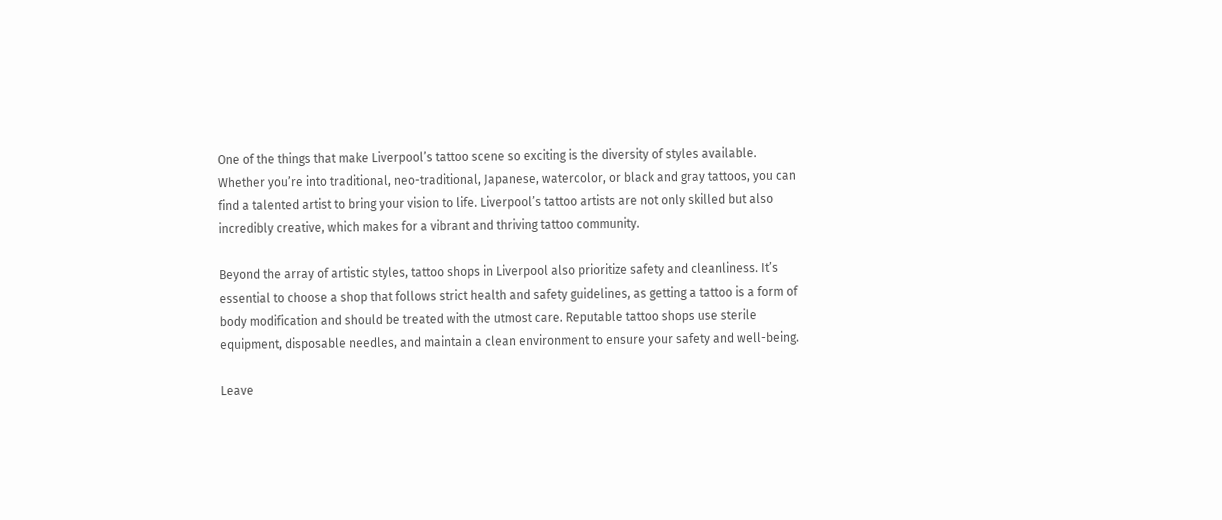One of the things that make Liverpool’s tattoo scene so exciting is the diversity of styles available. Whether you’re into traditional, neo-traditional, Japanese, watercolor, or black and gray tattoos, you can find a talented artist to bring your vision to life. Liverpool’s tattoo artists are not only skilled but also incredibly creative, which makes for a vibrant and thriving tattoo community.

Beyond the array of artistic styles, tattoo shops in Liverpool also prioritize safety and cleanliness. It’s essential to choose a shop that follows strict health and safety guidelines, as getting a tattoo is a form of body modification and should be treated with the utmost care. Reputable tattoo shops use sterile equipment, disposable needles, and maintain a clean environment to ensure your safety and well-being.

Leave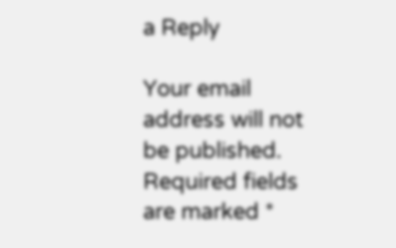a Reply

Your email address will not be published. Required fields are marked *